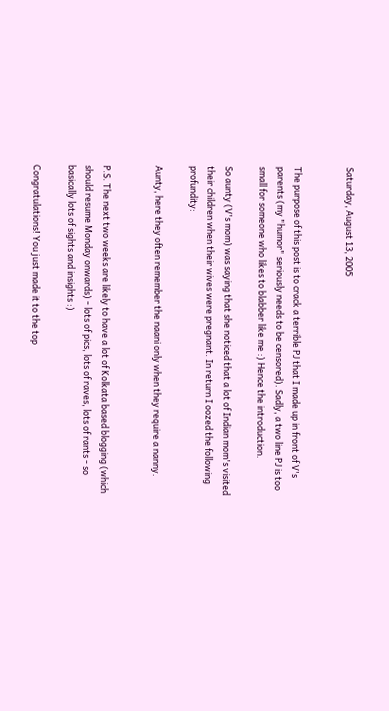Saturday, August 13, 2005


The purpose of this post is to crack a terrible PJ that I made up in front of V's parents (my "humor" seriously needs to be censored). Sadly, a two line PJ is too small for someone who likes to blabber like me :) Hence the introduction.

So aunty (V's mom) was saying that she noticed that a lot of Indian mom's visited their children when their wives were pregnant. In return I oozed the following profundity:

Aunty, here they often remember the naani only when they require a nanny.


P.S. The next two weeks are likely to have a lot of Kolkata based blogging (which should resume Monday onwards) - lots of pics, lots of raves, lots of rants - so basically lots of sights and insights :)

Congratulations! You just made it to the top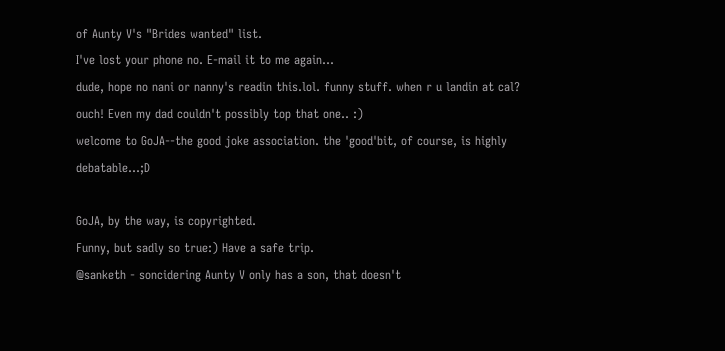of Aunty V's "Brides wanted" list.
I've lost your phone no. E-mail it to me again...
dude, hope no nani or nanny's readin this.lol. funny stuff. when r u landin at cal?
ouch! Even my dad couldn't possibly top that one.. :)
welcome to GoJA--the good joke association. the 'good'bit, of course, is highly debatable...;D

GoJA, by the way, is copyrighted.
Funny, but sadly so true:) Have a safe trip.
@sanketh - soncidering Aunty V only has a son, that doesn't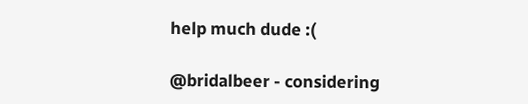help much dude :(

@bridalbeer - considering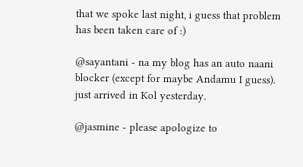that we spoke last night, i guess that problem has been taken care of :)

@sayantani - na my blog has an auto naani blocker (except for maybe Andamu I guess). just arrived in Kol yesterday.

@jasmine - please apologize to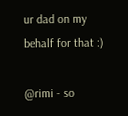ur dad on my behalf for that :)

@rimi - so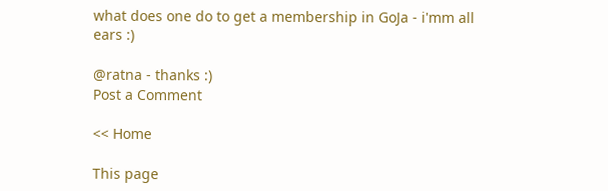what does one do to get a membership in GoJa - i'mm all ears :)

@ratna - thanks :)
Post a Comment

<< Home

This page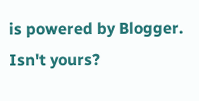is powered by Blogger. Isn't yours?